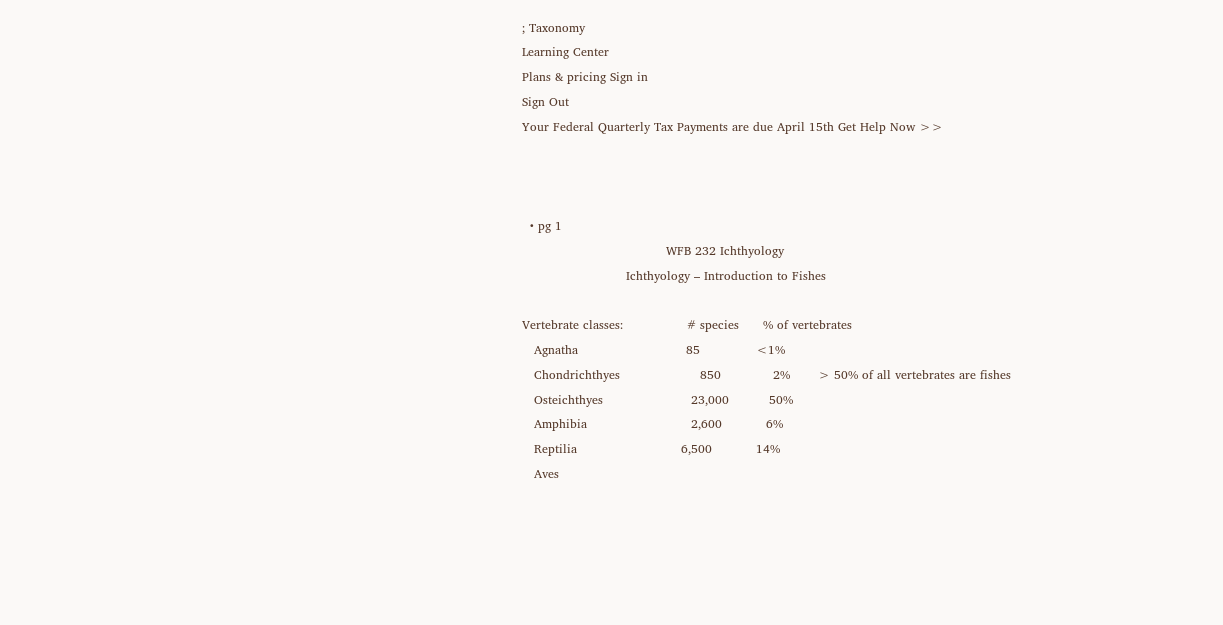; Taxonomy
Learning Center
Plans & pricing Sign in
Sign Out
Your Federal Quarterly Tax Payments are due April 15th Get Help Now >>



  • pg 1
                                    WFB 232 Ichthyology
                          Ichthyology – Introduction to Fishes

Vertebrate classes:                # species      % of vertebrates
   Agnatha                           85              <1%
   Chondrichthyes                    850             2%       > 50% of all vertebrates are fishes
   Osteichthyes                      23,000          50%
   Amphibia                          2,600           6%
   Reptilia                          6,500           14%
   Aves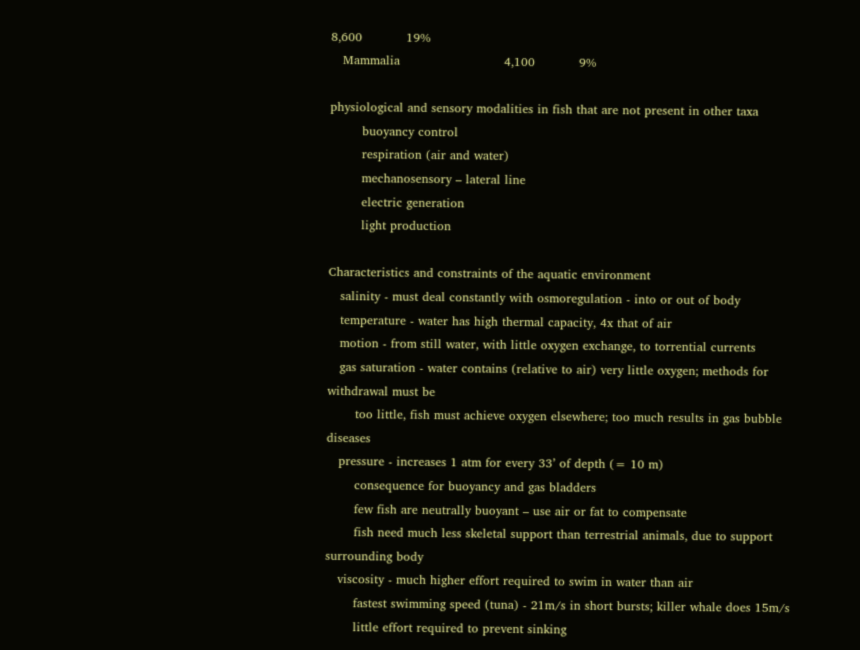8,600           19%
   Mammalia                          4,100           9%

physiological and sensory modalities in fish that are not present in other taxa
        buoyancy control
        respiration (air and water)
        mechanosensory – lateral line
        electric generation
        light production

Characteristics and constraints of the aquatic environment
   salinity - must deal constantly with osmoregulation - into or out of body
   temperature - water has high thermal capacity, 4x that of air
   motion - from still water, with little oxygen exchange, to torrential currents
   gas saturation - water contains (relative to air) very little oxygen; methods for withdrawal must be
       too little, fish must achieve oxygen elsewhere; too much results in gas bubble diseases
   pressure - increases 1 atm for every 33’ of depth (= 10 m)
       consequence for buoyancy and gas bladders
       few fish are neutrally buoyant – use air or fat to compensate
       fish need much less skeletal support than terrestrial animals, due to support surrounding body
   viscosity - much higher effort required to swim in water than air
       fastest swimming speed (tuna) - 21m/s in short bursts; killer whale does 15m/s
       little effort required to prevent sinking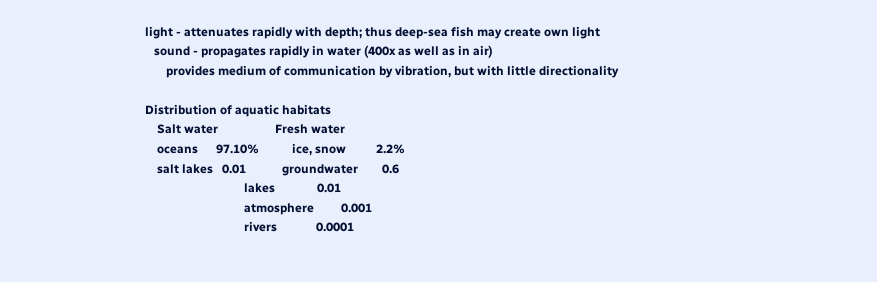light - attenuates rapidly with depth; thus deep-sea fish may create own light
   sound - propagates rapidly in water (400x as well as in air)
       provides medium of communication by vibration, but with little directionality

Distribution of aquatic habitats
    Salt water                   Fresh water
    oceans      97.10%           ice, snow          2.2%
    salt lakes   0.01            groundwater        0.6
                                 lakes              0.01
                                 atmosphere         0.001
                                 rivers             0.0001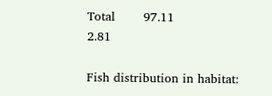Total       97.11                               2.81

Fish distribution in habitat: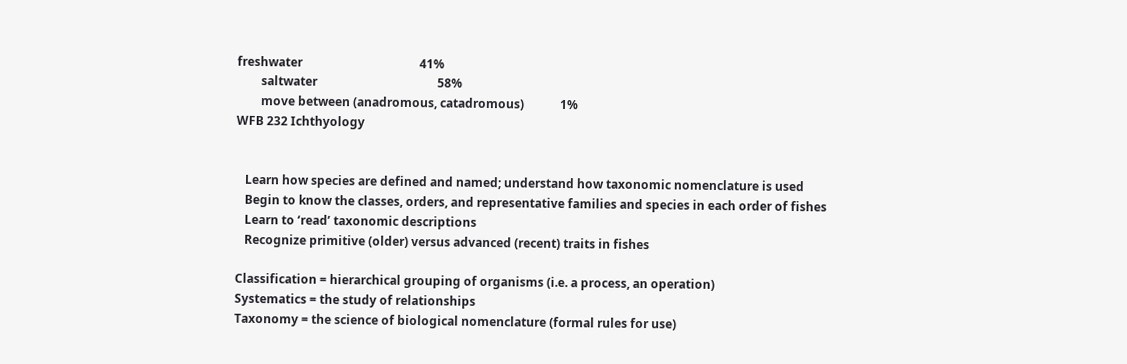freshwater                                       41%
        saltwater                                        58%
        move between (anadromous, catadromous)            1%
WFB 232 Ichthyology


   Learn how species are defined and named; understand how taxonomic nomenclature is used
   Begin to know the classes, orders, and representative families and species in each order of fishes
   Learn to ‘read’ taxonomic descriptions
   Recognize primitive (older) versus advanced (recent) traits in fishes

Classification = hierarchical grouping of organisms (i.e. a process, an operation)
Systematics = the study of relationships
Taxonomy = the science of biological nomenclature (formal rules for use)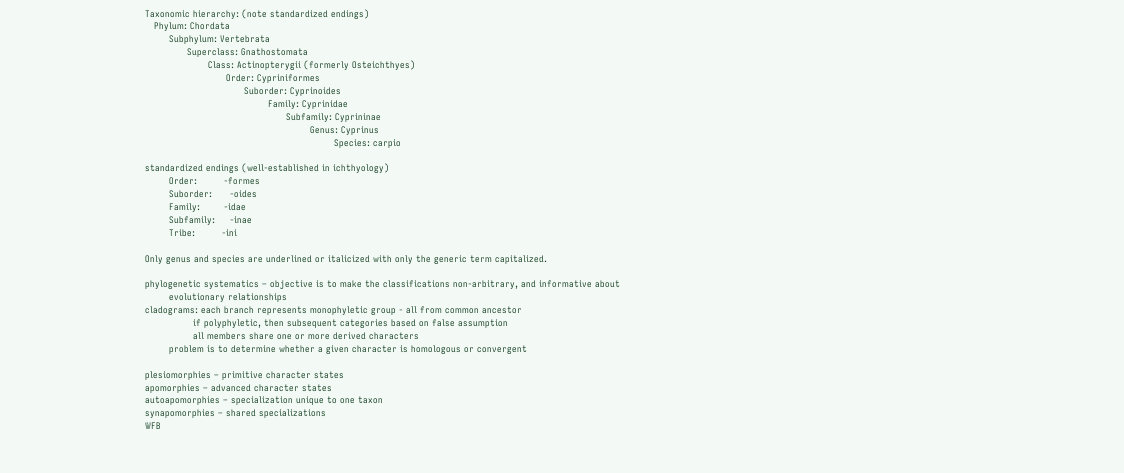Taxonomic hierarchy: (note standardized endings)
   Phylum: Chordata
        Subphylum: Vertebrata
              Superclass: Gnathostomata
                     Class: Actinopterygii (formerly Osteichthyes)
                           Order: Cypriniformes
                                 Suborder: Cyprinoides
                                         Family: Cyprinidae
                                               Subfamily: Cyprininae
                                                       Genus: Cyprinus
                                                               Species: carpio

standardized endings (well-established in ichthyology)
        Order:         -formes
        Suborder:      -oides
        Family:        -idae
        Subfamily:     -inae
        Tribe:         -ini

Only genus and species are underlined or italicized with only the generic term capitalized.

phylogenetic systematics – objective is to make the classifications non-arbitrary, and informative about
        evolutionary relationships
cladograms: each branch represents monophyletic group - all from common ancestor
                if polyphyletic, then subsequent categories based on false assumption
                all members share one or more derived characters
        problem is to determine whether a given character is homologous or convergent

plesiomorphies – primitive character states
apomorphies – advanced character states
autoapomorphies – specialization unique to one taxon
synapomorphies – shared specializations
WFB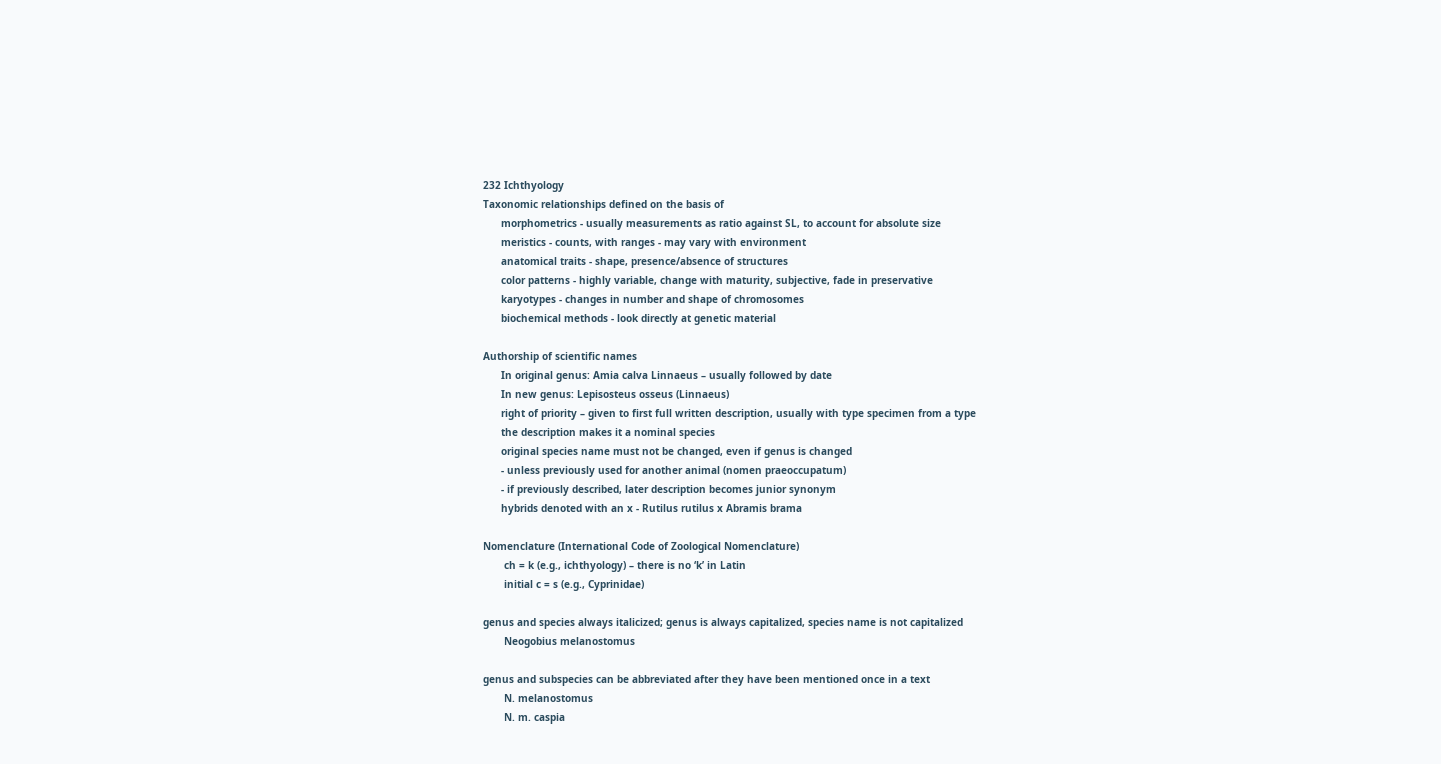232 Ichthyology
Taxonomic relationships defined on the basis of
      morphometrics - usually measurements as ratio against SL, to account for absolute size
      meristics - counts, with ranges - may vary with environment
      anatomical traits - shape, presence/absence of structures
      color patterns - highly variable, change with maturity, subjective, fade in preservative
      karyotypes - changes in number and shape of chromosomes
      biochemical methods - look directly at genetic material

Authorship of scientific names
      In original genus: Amia calva Linnaeus – usually followed by date
      In new genus: Lepisosteus osseus (Linnaeus)
      right of priority – given to first full written description, usually with type specimen from a type
      the description makes it a nominal species
      original species name must not be changed, even if genus is changed
      - unless previously used for another animal (nomen praeoccupatum)
      - if previously described, later description becomes junior synonym
      hybrids denoted with an x - Rutilus rutilus x Abramis brama

Nomenclature (International Code of Zoological Nomenclature)
       ch = k (e.g., ichthyology) – there is no ‘k’ in Latin
       initial c = s (e.g., Cyprinidae)

genus and species always italicized; genus is always capitalized, species name is not capitalized
       Neogobius melanostomus

genus and subspecies can be abbreviated after they have been mentioned once in a text
       N. melanostomus
       N. m. caspia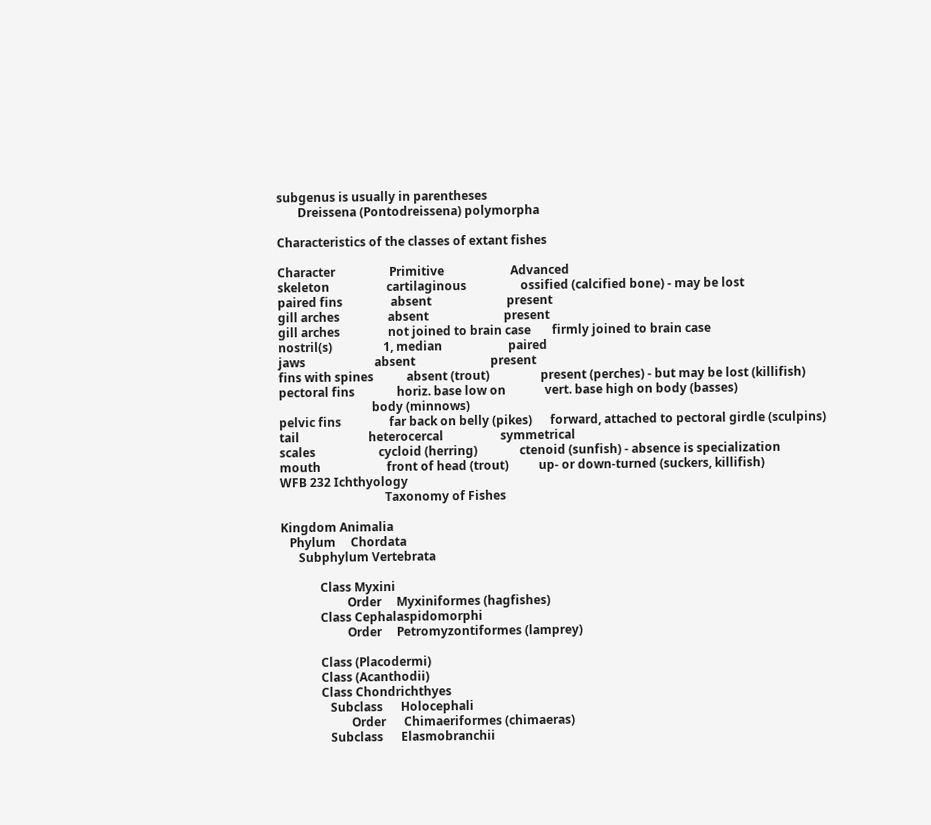subgenus is usually in parentheses
       Dreissena (Pontodreissena) polymorpha

Characteristics of the classes of extant fishes

Character                  Primitive                      Advanced
skeleton                   cartilaginous                  ossified (calcified bone) - may be lost
paired fins                absent                         present
gill arches                absent                         present
gill arches                not joined to brain case       firmly joined to brain case
nostril(s)                 1, median                      paired
jaws                       absent                         present
fins with spines           absent (trout)                 present (perches) - but may be lost (killifish)
pectoral fins              horiz. base low on             vert. base high on body (basses)
                               body (minnows)
pelvic fins                far back on belly (pikes)      forward, attached to pectoral girdle (sculpins)
tail                       heterocercal                   symmetrical
scales                     cycloid (herring)              ctenoid (sunfish) - absence is specialization
mouth                      front of head (trout)          up- or down-turned (suckers, killifish)
WFB 232 Ichthyology
                                   Taxonomy of Fishes

Kingdom Animalia
   Phylum     Chordata
      Subphylum Vertebrata

             Class Myxini
                      Order     Myxiniformes (hagfishes)
             Class Cephalaspidomorphi
                      Order     Petromyzontiformes (lamprey)

             Class (Placodermi)
             Class (Acanthodii)
             Class Chondrichthyes
                Subclass      Holocephali
                       Order      Chimaeriformes (chimaeras)
                Subclass      Elasmobranchii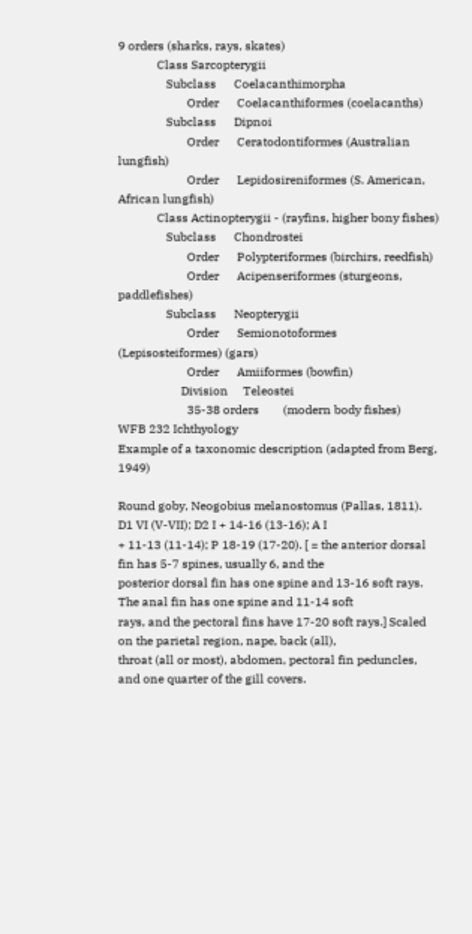9 orders (sharks, rays, skates)
             Class Sarcopterygii
                Subclass      Coelacanthimorpha
                       Order      Coelacanthiformes (coelacanths)
                Subclass      Dipnoi
                       Order      Ceratodontiformes (Australian lungfish)
                       Order      Lepidosireniformes (S. American, African lungfish)
             Class Actinopterygii - (rayfins, higher bony fishes)
                Subclass      Chondrostei
                       Order      Polypteriformes (birchirs, reedfish)
                       Order      Acipenseriformes (sturgeons, paddlefishes)
                Subclass      Neopterygii
                       Order      Semionotoformes (Lepisosteiformes) (gars)
                       Order      Amiiformes (bowfin)
                     Division     Teleostei
                       35-38 orders        (modern body fishes)
WFB 232 Ichthyology
Example of a taxonomic description (adapted from Berg, 1949)

Round goby, Neogobius melanostomus (Pallas, 1811). D1 VI (V-VII); D2 I + 14-16 (13-16); A I
+ 11-13 (11-14); P 18-19 (17-20). [ = the anterior dorsal fin has 5-7 spines, usually 6, and the
posterior dorsal fin has one spine and 13-16 soft rays. The anal fin has one spine and 11-14 soft
rays, and the pectoral fins have 17-20 soft rays.] Scaled on the parietal region, nape, back (all),
throat (all or most), abdomen, pectoral fin peduncles, and one quarter of the gill covers.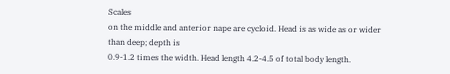Scales
on the middle and anterior nape are cycloid. Head is as wide as or wider than deep; depth is
0.9-1.2 times the width. Head length 4.2-4.5 of total body length.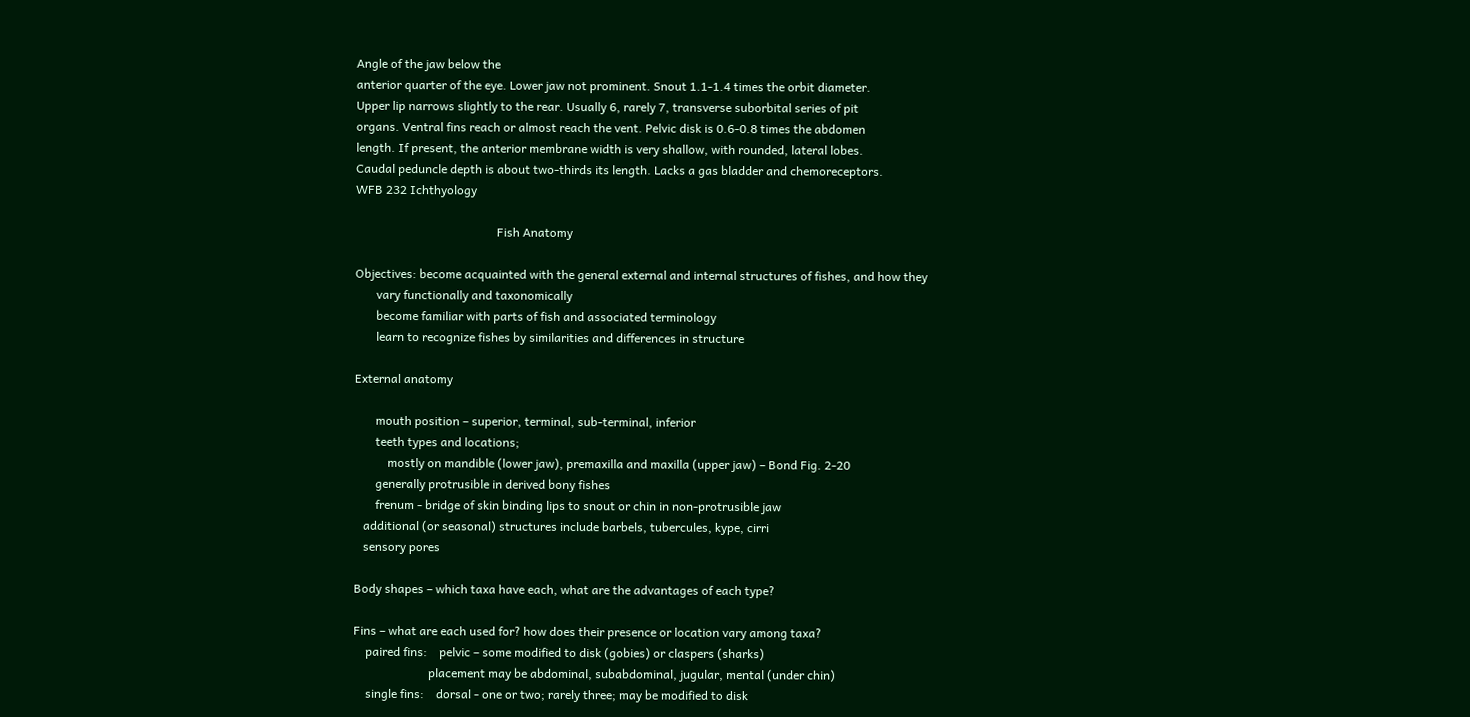Angle of the jaw below the
anterior quarter of the eye. Lower jaw not prominent. Snout 1.1-1.4 times the orbit diameter.
Upper lip narrows slightly to the rear. Usually 6, rarely 7, transverse suborbital series of pit
organs. Ventral fins reach or almost reach the vent. Pelvic disk is 0.6-0.8 times the abdomen
length. If present, the anterior membrane width is very shallow, with rounded, lateral lobes.
Caudal peduncle depth is about two-thirds its length. Lacks a gas bladder and chemoreceptors.
WFB 232 Ichthyology

                                               Fish Anatomy

Objectives: become acquainted with the general external and internal structures of fishes, and how they
       vary functionally and taxonomically
       become familiar with parts of fish and associated terminology
       learn to recognize fishes by similarities and differences in structure

External anatomy

       mouth position – superior, terminal, sub-terminal, inferior
       teeth types and locations;
           mostly on mandible (lower jaw), premaxilla and maxilla (upper jaw) – Bond Fig. 2-20
       generally protrusible in derived bony fishes
       frenum - bridge of skin binding lips to snout or chin in non-protrusible jaw
   additional (or seasonal) structures include barbels, tubercules, kype, cirri
   sensory pores

Body shapes – which taxa have each, what are the advantages of each type?

Fins – what are each used for? how does their presence or location vary among taxa?
    paired fins:    pelvic – some modified to disk (gobies) or claspers (sharks)
                         placement may be abdominal, subabdominal, jugular, mental (under chin)
    single fins:    dorsal - one or two; rarely three; may be modified to disk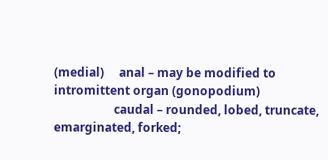(medial)     anal – may be modified to intromittent organ (gonopodium)
                    caudal – rounded, lobed, truncate, emarginated, forked;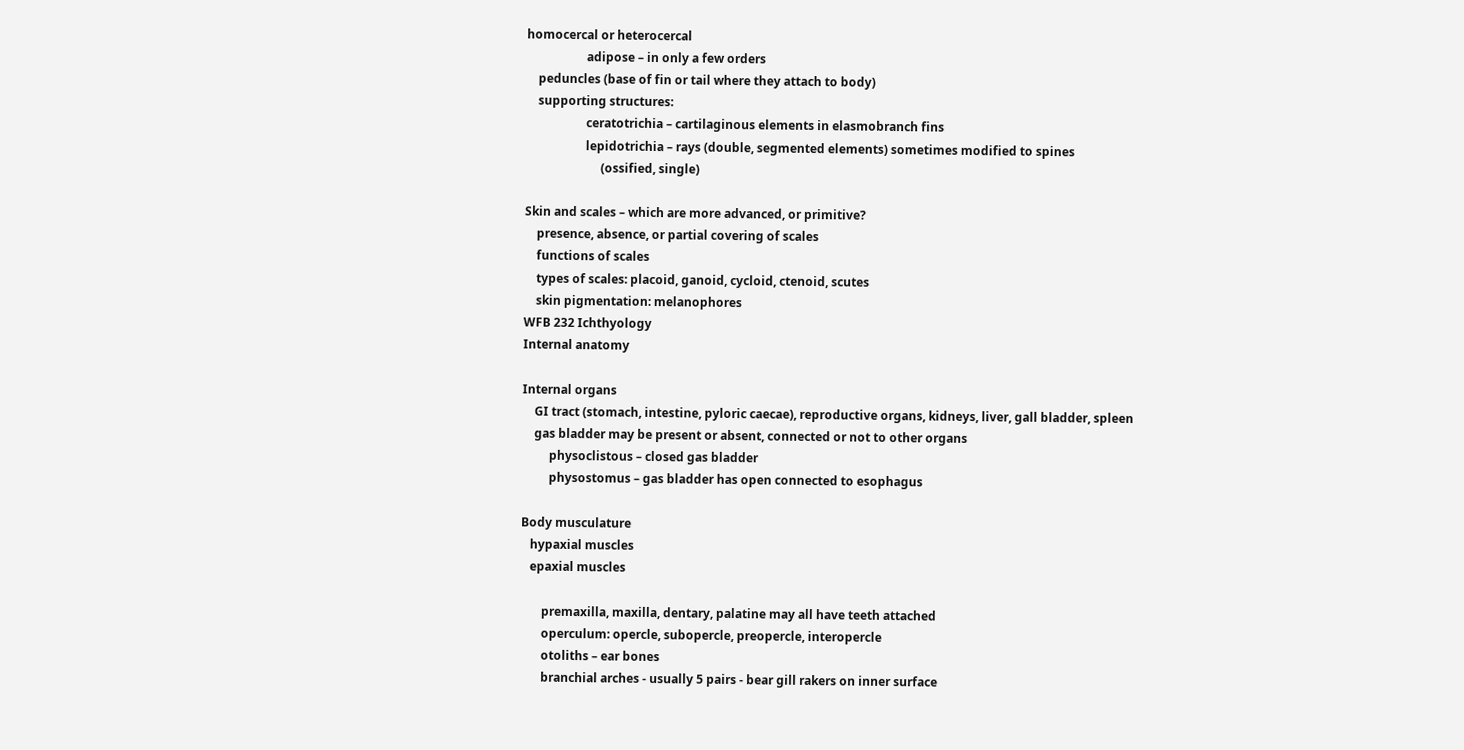homocercal or heterocercal
                    adipose – in only a few orders
    peduncles (base of fin or tail where they attach to body)
    supporting structures:
                    ceratotrichia – cartilaginous elements in elasmobranch fins
                    lepidotrichia – rays (double, segmented elements) sometimes modified to spines
                         (ossified, single)

Skin and scales – which are more advanced, or primitive?
    presence, absence, or partial covering of scales
    functions of scales
    types of scales: placoid, ganoid, cycloid, ctenoid, scutes
    skin pigmentation: melanophores
WFB 232 Ichthyology
Internal anatomy

Internal organs
    GI tract (stomach, intestine, pyloric caecae), reproductive organs, kidneys, liver, gall bladder, spleen
    gas bladder may be present or absent, connected or not to other organs
         physoclistous – closed gas bladder
         physostomus – gas bladder has open connected to esophagus

Body musculature
   hypaxial muscles
   epaxial muscles

       premaxilla, maxilla, dentary, palatine may all have teeth attached
       operculum: opercle, subopercle, preopercle, interopercle
       otoliths – ear bones
       branchial arches - usually 5 pairs - bear gill rakers on inner surface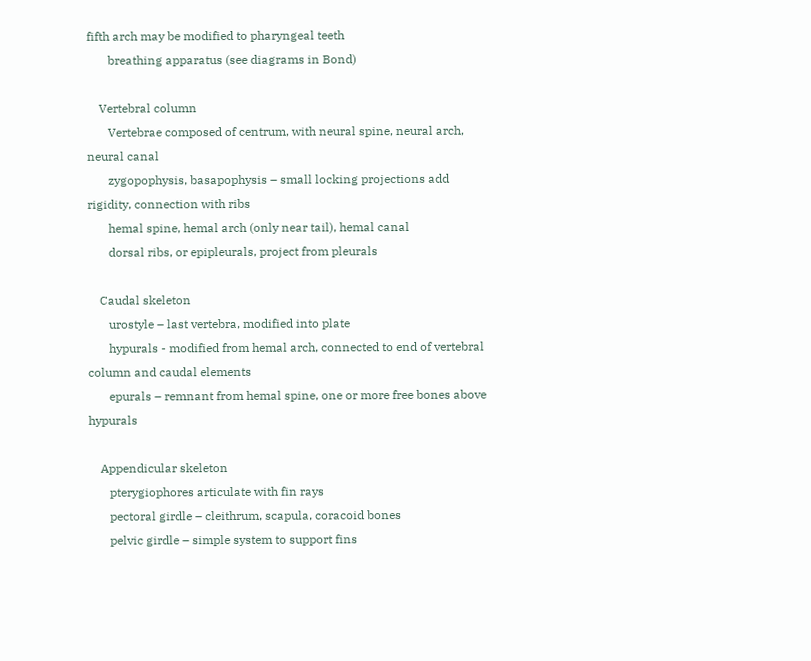fifth arch may be modified to pharyngeal teeth
       breathing apparatus (see diagrams in Bond)

    Vertebral column
       Vertebrae composed of centrum, with neural spine, neural arch, neural canal
       zygopophysis, basapophysis – small locking projections add rigidity, connection with ribs
       hemal spine, hemal arch (only near tail), hemal canal
       dorsal ribs, or epipleurals, project from pleurals

    Caudal skeleton
       urostyle – last vertebra, modified into plate
       hypurals - modified from hemal arch, connected to end of vertebral column and caudal elements
       epurals – remnant from hemal spine, one or more free bones above hypurals

    Appendicular skeleton
       pterygiophores articulate with fin rays
       pectoral girdle – cleithrum, scapula, coracoid bones
       pelvic girdle – simple system to support fins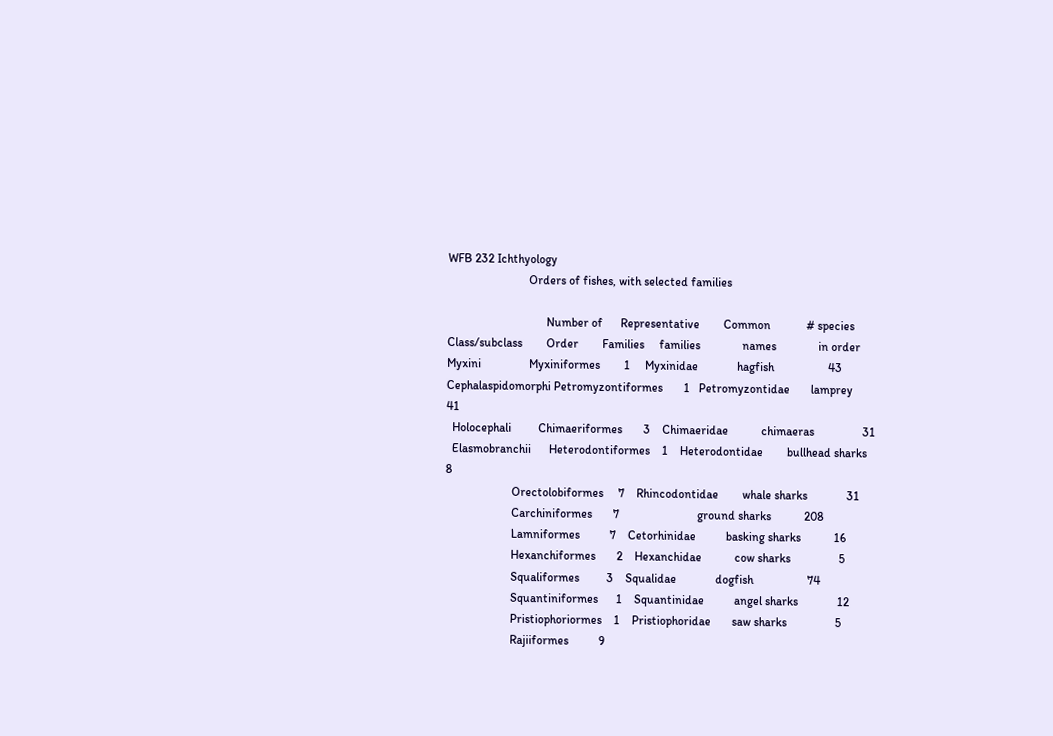WFB 232 Ichthyology
                           Orders of fishes, with selected families

                                 Number of      Representative        Common            # species
Class/subclass        Order        Families     families              names              in order
Myxini                Myxiniformes        1     Myxinidae             hagfish                  43
Cephalaspidomorphi Petromyzontiformes       1   Petromyzontidae       lamprey                  41
  Holocephali         Chimaeriformes       3    Chimaeridae           chimaeras                31
  Elasmobranchii      Heterodontiformes    1    Heterodontidae        bullhead sharks           8
                      Orectolobiformes     7    Rhincodontidae        whale sharks             31
                      Carchiniformes       7                          ground sharks           208
                      Lamniformes          7    Cetorhinidae          basking sharks           16
                      Hexanchiformes       2    Hexanchidae           cow sharks                5
                      Squaliformes         3    Squalidae             dogfish                  74
                      Squantiniformes      1    Squantinidae          angel sharks             12
                      Pristiophoriormes    1    Pristiophoridae       saw sharks                5
                      Rajiiformes          9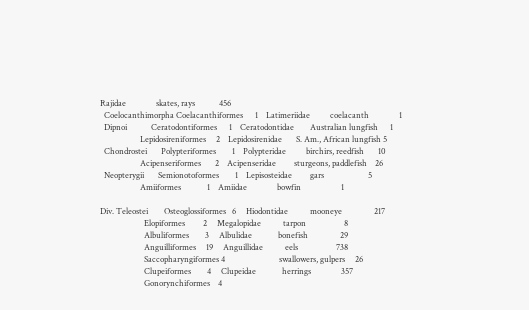Rajidae               skates, rays            456
  Coelocanthimorpha Coelacanthiformes      1    Latimeriidae          coelacanth               1
  Dipnoi            Ceratodontiformes      1    Ceratodontidae        Australian lungfish      1
                    Lepidosireniformes     2    Lepidosirenidae       S. Am., African lungfish 5
  Chondrostei       Polypteriformes        1    Polypteridae          birchirs, reedfish       10
                    Acipenseriformes       2    Acipenseridae         sturgeons, paddlefish    26
  Neopterygii       Semionotoformes        1    Lepisosteidae         gars                      5
                    Amiiformes             1    Amiidae               bowfin                    1

Div. Teleostei        Osteoglossiformes   6     Hiodontidae           mooneye                217
                      Elopiformes         2     Megalopidae           tarpon                   8
                      Albuliformes        3     Albulidae             bonefish                29
                      Anguilliformes     19     Anguillidae           eels                   738
                      Saccopharyngiformes 4                           swallowers, gulpers     26
                      Clupeiformes        4     Clupeidae             herrings               357
                      Gonorynchiformes    4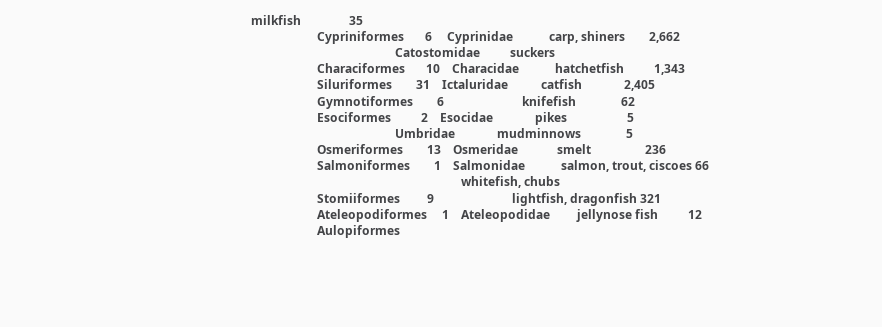milkfish                35
                      Cypriniformes       6     Cyprinidae            carp, shiners        2,662
                                                Catostomidae          suckers
                      Characiformes       10    Characidae            hatchetfish          1,343
                      Siluriformes        31    Ictaluridae           catfish              2,405
                      Gymnotiformes        6                          knifefish               62
                      Esociformes          2    Esocidae              pikes                    5
                                                Umbridae              mudminnows               5
                      Osmeriformes        13    Osmeridae             smelt                  236
                      Salmoniformes        1    Salmonidae            salmon, trout, ciscoes 66
                                                                      whitefish, chubs
                      Stomiiformes         9                          lightfish, dragonfish 321
                      Ateleopodiformes     1    Ateleopodidae         jellynose fish          12
                      Aulopiformes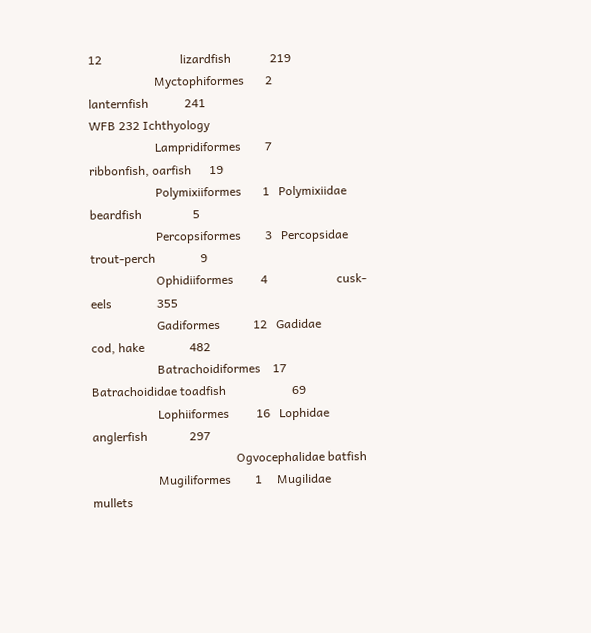12                          lizardfish             219
                      Myctophiformes       2                          lanternfish            241
WFB 232 Ichthyology
                      Lampridiformes        7                       ribbonfish, oarfish      19
                      Polymixiiformes       1   Polymixiidae        beardfish                 5
                      Percopsiformes        3   Percopsidae         trout-perch               9
                      Ophidiiformes         4                       cusk-eels               355
                      Gadiformes           12   Gadidae             cod, hake               482
                      Batrachoidiformes    17   Batrachoididae toadfish                      69
                      Lophiiformes         16   Lophidae            anglerfish              297
                                                Ogvocephalidae batfish
                      Mugiliformes        1     Mugilidae           mullets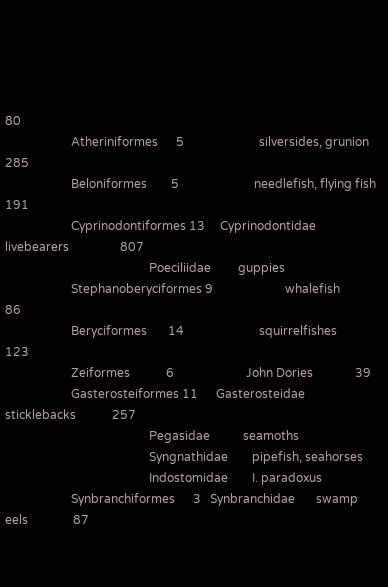80
                      Atheriniformes      5                         silversides, grunion 285
                      Beloniformes        5                         needlefish, flying fish 191
                      Cyprinodontiformes 13     Cyprinodontidae livebearers                 807
                                                Poeciliidae         guppies
                      Stephanoberyciformes 9                        whalefish                86
                      Beryciformes       14                         squirrelfishes          123
                      Zeiformes            6                        John Dories              39
                      Gasterosteiformes 11      Gasterosteidae      sticklebacks            257
                                                Pegasidae           seamoths
                                                Syngnathidae        pipefish, seahorses
                                                Indostomidae        I. paradoxus
                      Synbranchiformes      3   Synbranchidae       swamp eels               87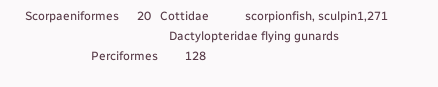Scorpaeniformes      20   Cottidae            scorpionfish, sculpin1,271
                                                Dactylopteridae flying gunards
                      Perciformes         128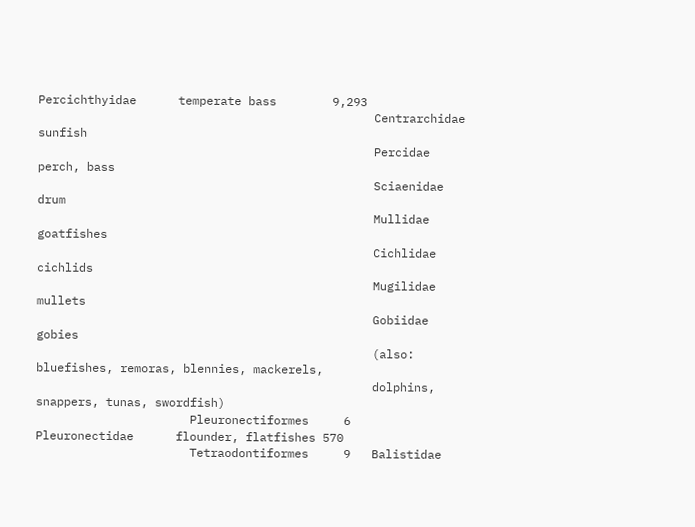Percichthyidae      temperate bass        9,293
                                                Centrarchidae       sunfish
                                                Percidae            perch, bass
                                                Sciaenidae          drum
                                                Mullidae            goatfishes
                                                Cichlidae           cichlids
                                                Mugilidae           mullets
                                                Gobiidae            gobies
                                                (also: bluefishes, remoras, blennies, mackerels,
                                                dolphins, snappers, tunas, swordfish)
                      Pleuronectiformes     6   Pleuronectidae      flounder, flatfishes 570
                      Tetraodontiformes     9   Balistidae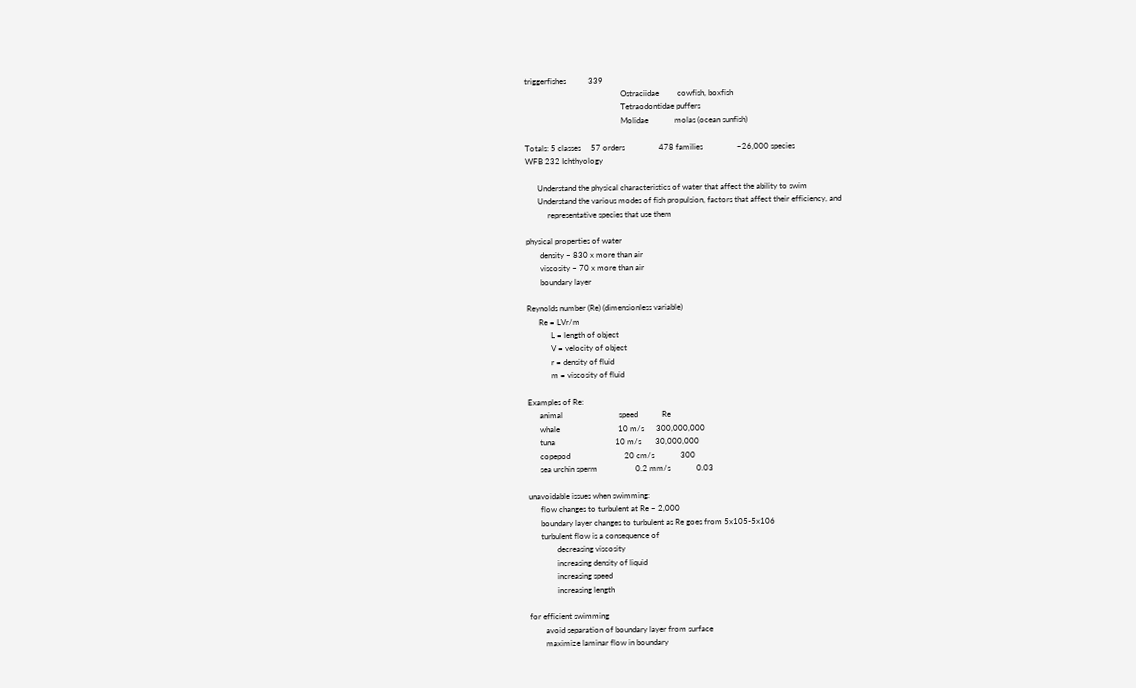triggerfishes           339
                                                Ostraciidae         cowfish, boxfish
                                                Tetraodontidae puffers
                                                Molidae             molas (ocean sunfish)

Totals: 5 classes     57 orders                 478 families                 ~26,000 species
WFB 232 Ichthyology

      Understand the physical characteristics of water that affect the ability to swim
      Understand the various modes of fish propulsion, factors that affect their efficiency, and
           representative species that use them

physical properties of water
       density – 830 x more than air
       viscosity – 70 x more than air
       boundary layer

Reynolds number (Re) (dimensionless variable)
      Re = LVr/m
            L = length of object
            V = velocity of object
            r = density of fluid
            m = viscosity of fluid

Examples of Re:
      animal                            speed            Re
      whale                             10 m/s      300,000,000
      tuna                              10 m/s       30,000,000
      copepod                           20 cm/s             300
      sea urchin sperm                   0.2 mm/s             0.03

unavoidable issues when swimming:
      flow changes to turbulent at Re ~ 2,000
      boundary layer changes to turbulent as Re goes from 5x105-5x106
      turbulent flow is a consequence of
              decreasing viscosity
              increasing density of liquid
              increasing speed
              increasing length

for efficient swimming
        avoid separation of boundary layer from surface
        maximize laminar flow in boundary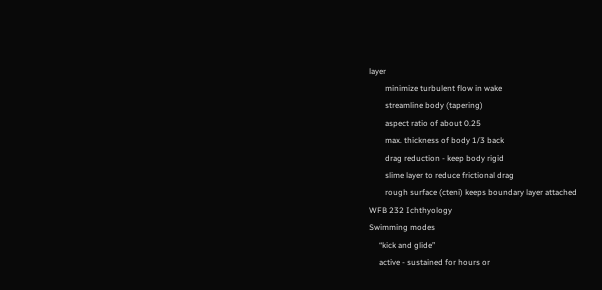layer
        minimize turbulent flow in wake
        streamline body (tapering)
        aspect ratio of about 0.25
        max. thickness of body 1/3 back
        drag reduction - keep body rigid
        slime layer to reduce frictional drag
        rough surface (cteni) keeps boundary layer attached
WFB 232 Ichthyology
Swimming modes
     “kick and glide”
     active - sustained for hours or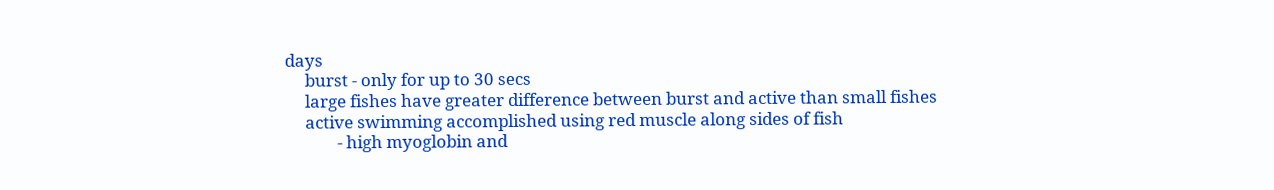days
     burst - only for up to 30 secs
     large fishes have greater difference between burst and active than small fishes
     active swimming accomplished using red muscle along sides of fish
             - high myoglobin and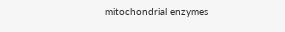mitochondrial enzymes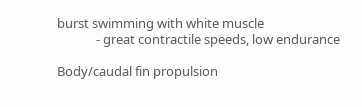burst swimming with white muscle
             - great contractile speeds, low endurance

Body/caudal fin propulsion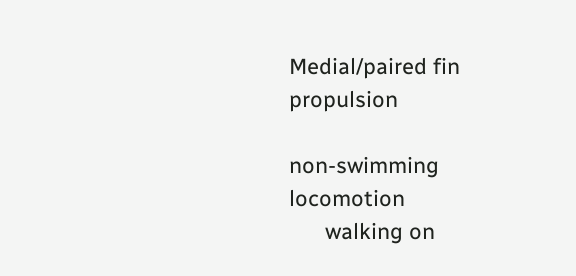Medial/paired fin propulsion

non-swimming locomotion
      walking on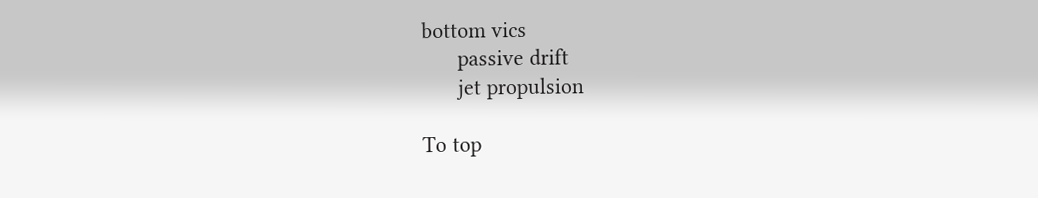bottom vics
      passive drift
      jet propulsion

To top